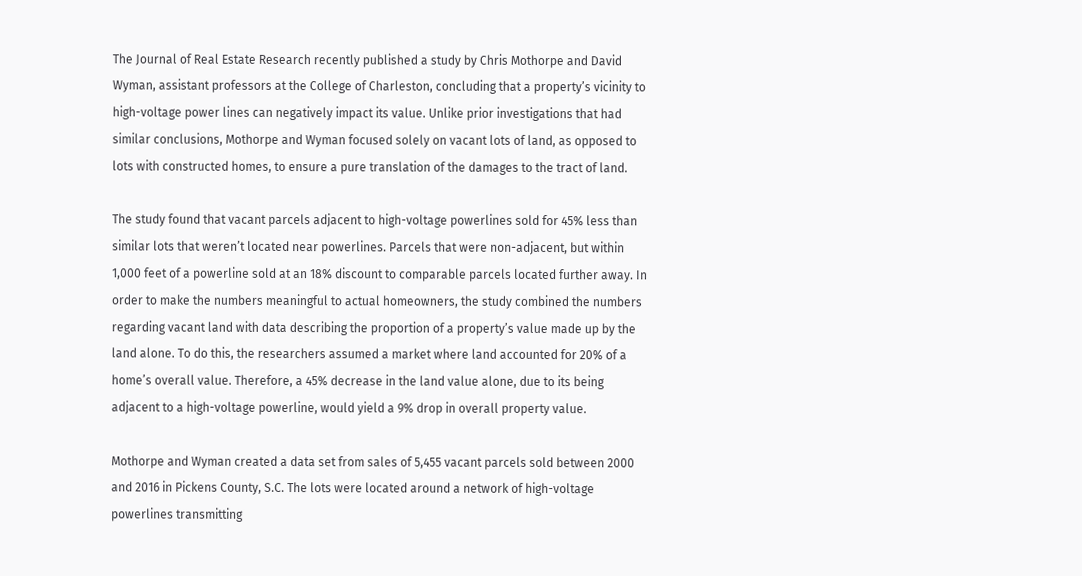The Journal of Real Estate Research recently published a study by Chris Mothorpe and David Wyman, assistant professors at the College of Charleston, concluding that a property’s vicinity to high-voltage power lines can negatively impact its value. Unlike prior investigations that had similar conclusions, Mothorpe and Wyman focused solely on vacant lots of land, as opposed to lots with constructed homes, to ensure a pure translation of the damages to the tract of land.

The study found that vacant parcels adjacent to high-voltage powerlines sold for 45% less than similar lots that weren’t located near powerlines. Parcels that were non-adjacent, but within 1,000 feet of a powerline sold at an 18% discount to comparable parcels located further away. In order to make the numbers meaningful to actual homeowners, the study combined the numbers regarding vacant land with data describing the proportion of a property’s value made up by the land alone. To do this, the researchers assumed a market where land accounted for 20% of a home’s overall value. Therefore, a 45% decrease in the land value alone, due to its being adjacent to a high-voltage powerline, would yield a 9% drop in overall property value.

Mothorpe and Wyman created a data set from sales of 5,455 vacant parcels sold between 2000 and 2016 in Pickens County, S.C. The lots were located around a network of high-voltage powerlines transmitting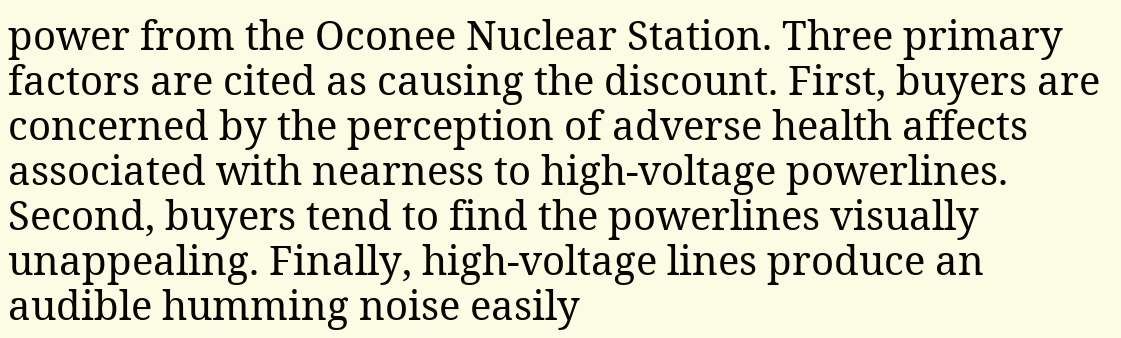power from the Oconee Nuclear Station. Three primary factors are cited as causing the discount. First, buyers are concerned by the perception of adverse health affects associated with nearness to high-voltage powerlines. Second, buyers tend to find the powerlines visually unappealing. Finally, high-voltage lines produce an audible humming noise easily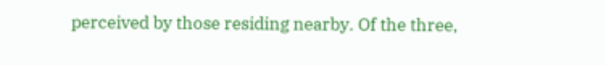perceived by those residing nearby. Of the three,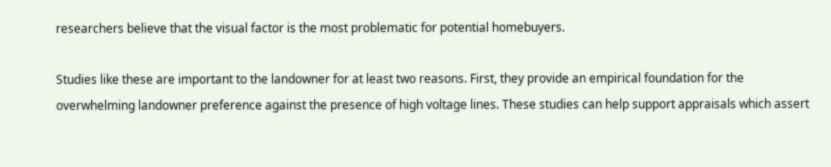researchers believe that the visual factor is the most problematic for potential homebuyers.

Studies like these are important to the landowner for at least two reasons. First, they provide an empirical foundation for the overwhelming landowner preference against the presence of high voltage lines. These studies can help support appraisals which assert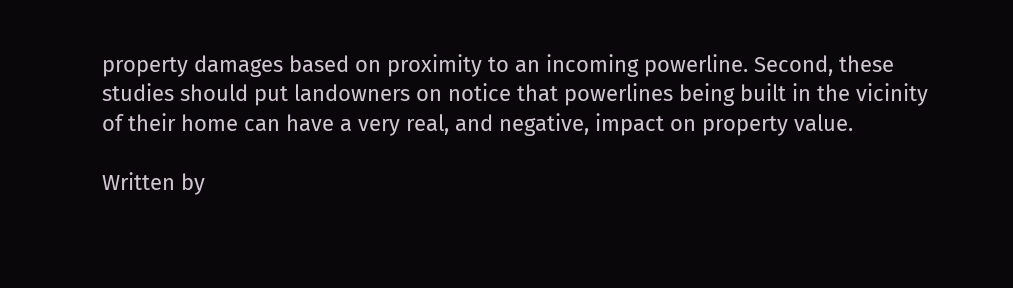property damages based on proximity to an incoming powerline. Second, these studies should put landowners on notice that powerlines being built in the vicinity of their home can have a very real, and negative, impact on property value.

Written by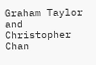Graham Taylor and Christopher Chan